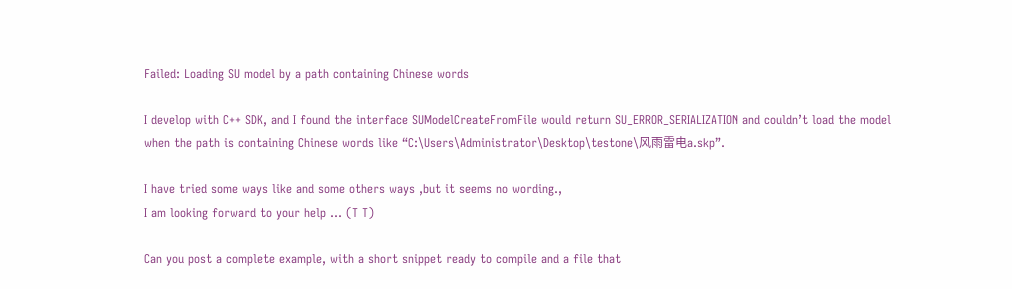Failed: Loading SU model by a path containing Chinese words

I develop with C++ SDK, and I found the interface SUModelCreateFromFile would return SU_ERROR_SERIALIZATION and couldn’t load the model when the path is containing Chinese words like “C:\Users\Administrator\Desktop\testone\风雨雷电a.skp”.

I have tried some ways like and some others ways ,but it seems no wording.,
I am looking forward to your help … (T T)

Can you post a complete example, with a short snippet ready to compile and a file that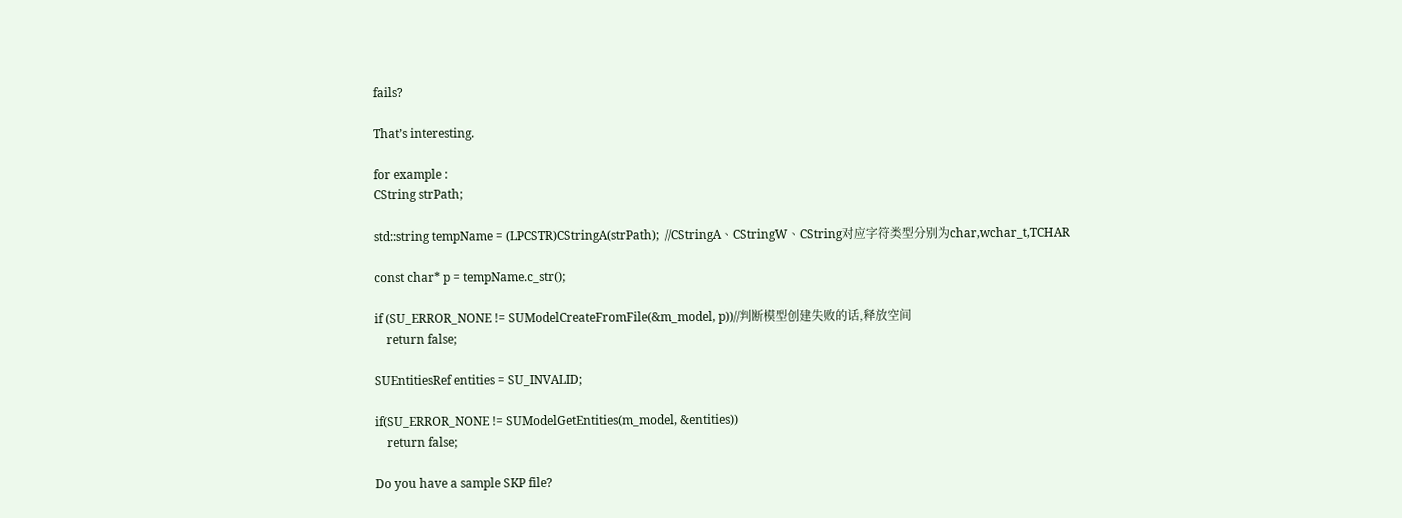fails?

That’s interesting.

for example :
CString strPath;

std::string tempName = (LPCSTR)CStringA(strPath);  //CStringA、CStringW、CString对应字符类型分别为char,wchar_t,TCHAR

const char* p = tempName.c_str();

if (SU_ERROR_NONE != SUModelCreateFromFile(&m_model, p))//判断模型创建失败的话,释放空间
    return false;

SUEntitiesRef entities = SU_INVALID;

if(SU_ERROR_NONE != SUModelGetEntities(m_model, &entities))
    return false;

Do you have a sample SKP file?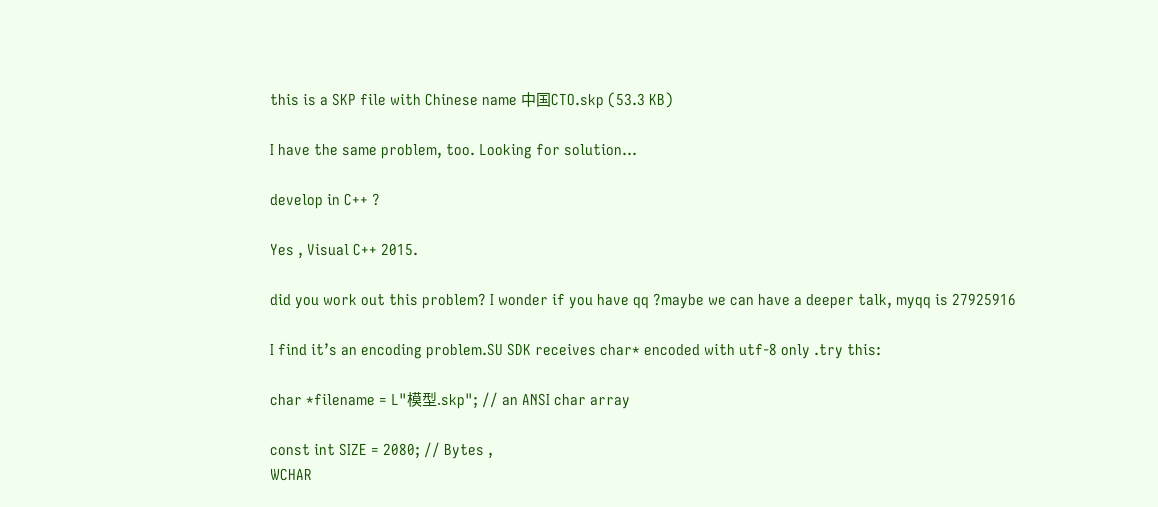this is a SKP file with Chinese name 中国CTO.skp (53.3 KB)

I have the same problem, too. Looking for solution…

develop in C++ ?

Yes , Visual C++ 2015.

did you work out this problem? I wonder if you have qq ?maybe we can have a deeper talk, myqq is 27925916

I find it’s an encoding problem.SU SDK receives char* encoded with utf-8 only .try this:

char *filename = L"模型.skp"; // an ANSI char array

const int SIZE = 2080; // Bytes ,
WCHAR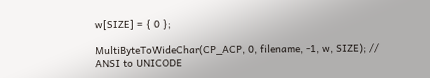w[SIZE] = { 0 };

MultiByteToWideChar(CP_ACP, 0, filename, -1, w, SIZE); // ANSI to UNICODE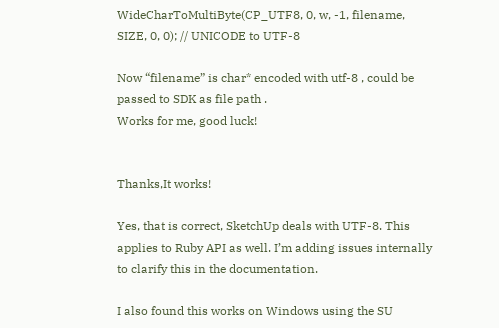WideCharToMultiByte(CP_UTF8, 0, w, -1, filename, SIZE, 0, 0); // UNICODE to UTF-8

Now “filename” is char* encoded with utf-8 , could be passed to SDK as file path .
Works for me, good luck!


Thanks,It works!

Yes, that is correct, SketchUp deals with UTF-8. This applies to Ruby API as well. I’m adding issues internally to clarify this in the documentation.

I also found this works on Windows using the SU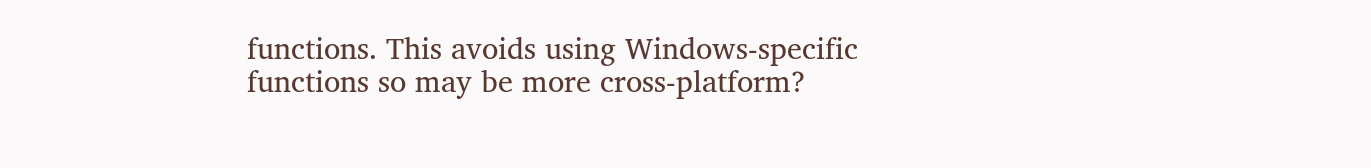functions. This avoids using Windows-specific functions so may be more cross-platform?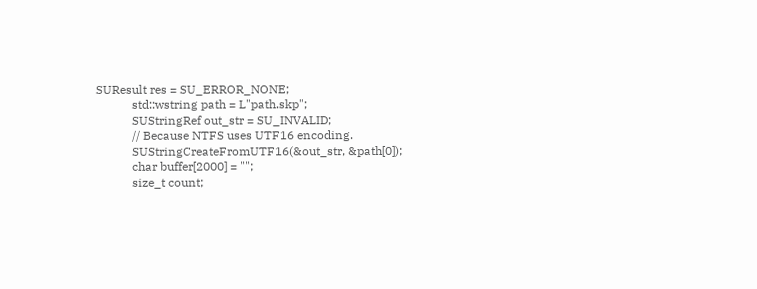SUResult res = SU_ERROR_NONE;
            std::wstring path = L"path.skp";
            SUStringRef out_str = SU_INVALID;
            // Because NTFS uses UTF16 encoding.
            SUStringCreateFromUTF16(&out_str, &path[0]);
            char buffer[2000] = "";
            size_t count;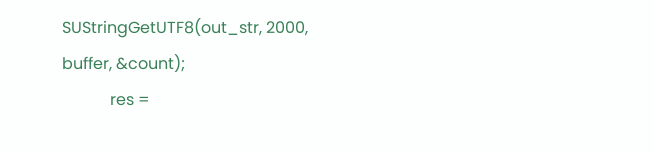SUStringGetUTF8(out_str, 2000, buffer, &count);
            res =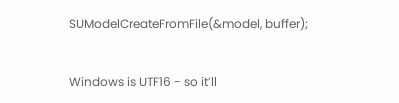SUModelCreateFromFile(&model, buffer);


Windows is UTF16 - so it’ll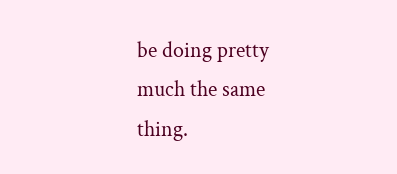be doing pretty much the same thing.